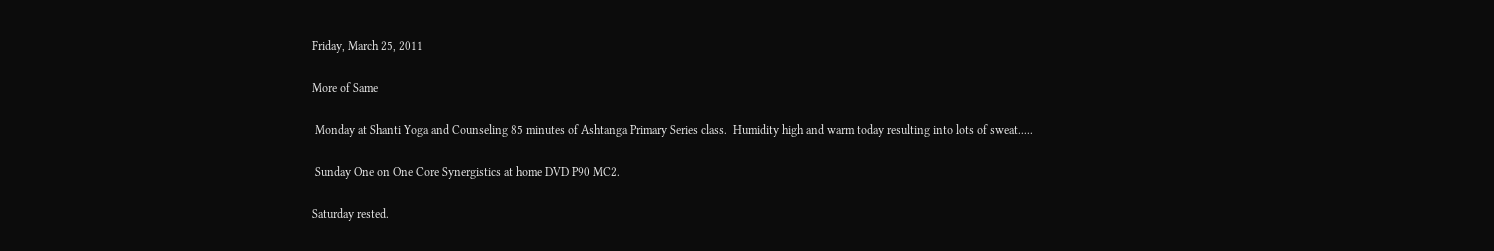Friday, March 25, 2011

More of Same

 Monday at Shanti Yoga and Counseling 85 minutes of Ashtanga Primary Series class.  Humidity high and warm today resulting into lots of sweat.....

 Sunday One on One Core Synergistics at home DVD P90 MC2.

Saturday rested.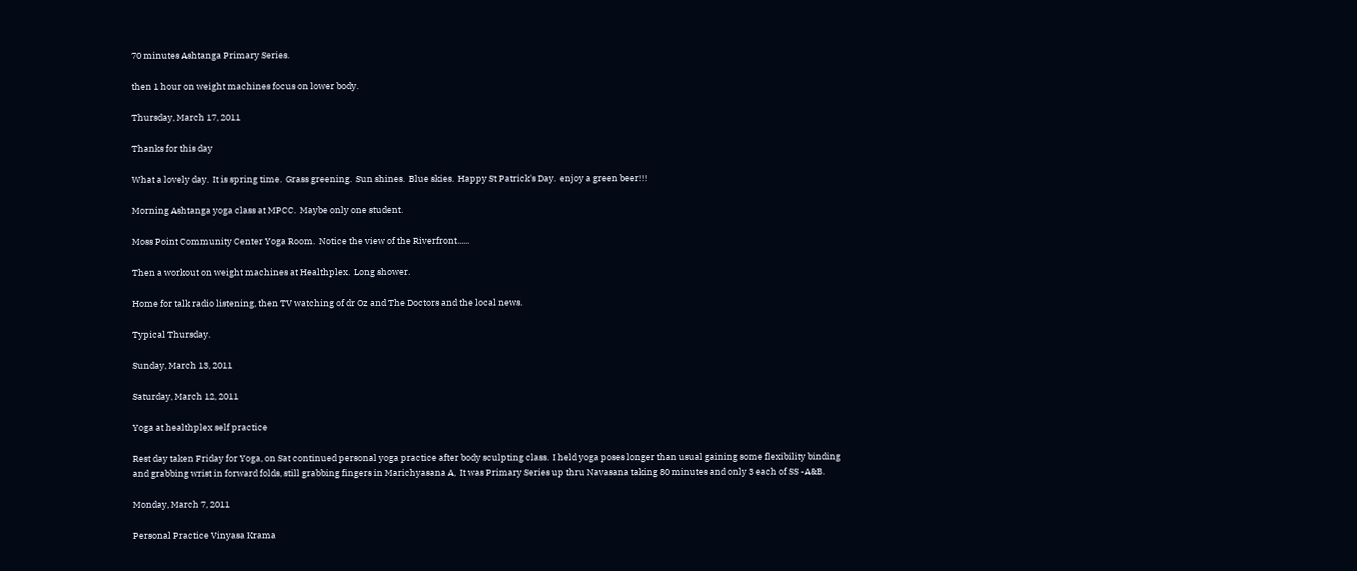70 minutes Ashtanga Primary Series.

then 1 hour on weight machines focus on lower body.

Thursday, March 17, 2011

Thanks for this day

What a lovely day.  It is spring time.  Grass greening.  Sun shines.  Blue skies.  Happy St Patrick's Day.  enjoy a green beer!!!

Morning Ashtanga yoga class at MPCC.  Maybe only one student.

Moss Point Community Center Yoga Room.  Notice the view of the Riverfront......

Then a workout on weight machines at Healthplex.  Long shower.

Home for talk radio listening, then TV watching of dr Oz and The Doctors and the local news.

Typical Thursday.

Sunday, March 13, 2011

Saturday, March 12, 2011

Yoga at healthplex self practice

Rest day taken Friday for Yoga, on Sat continued personal yoga practice after body sculpting class.  I held yoga poses longer than usual gaining some flexibility binding and grabbing wrist in forward folds, still grabbing fingers in Marichyasana A,  It was Primary Series up thru Navasana taking 80 minutes and only 3 each of SS -A&B.

Monday, March 7, 2011

Personal Practice Vinyasa Krama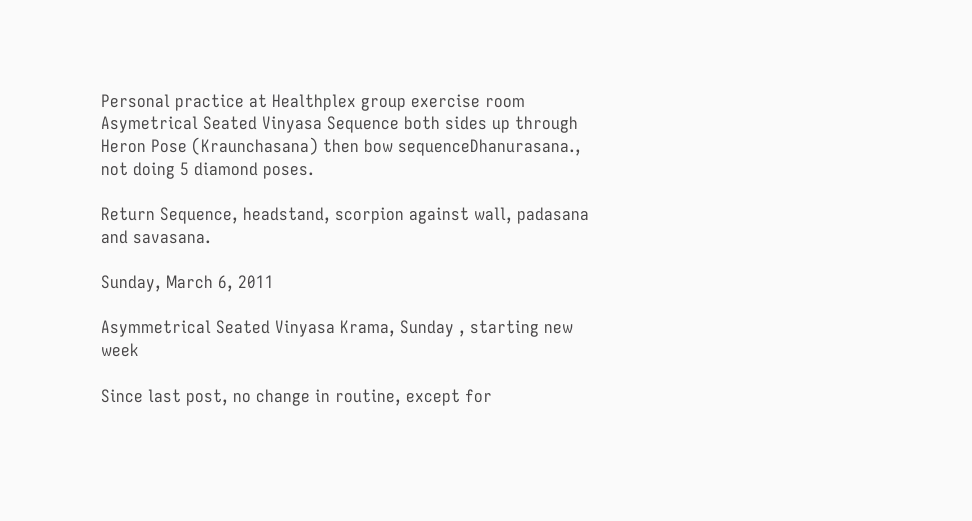Personal practice at Healthplex group exercise room Asymetrical Seated Vinyasa Sequence both sides up through Heron Pose (Kraunchasana) then bow sequenceDhanurasana., not doing 5 diamond poses.

Return Sequence, headstand, scorpion against wall, padasana and savasana.

Sunday, March 6, 2011

Asymmetrical Seated Vinyasa Krama, Sunday , starting new week

Since last post, no change in routine, except for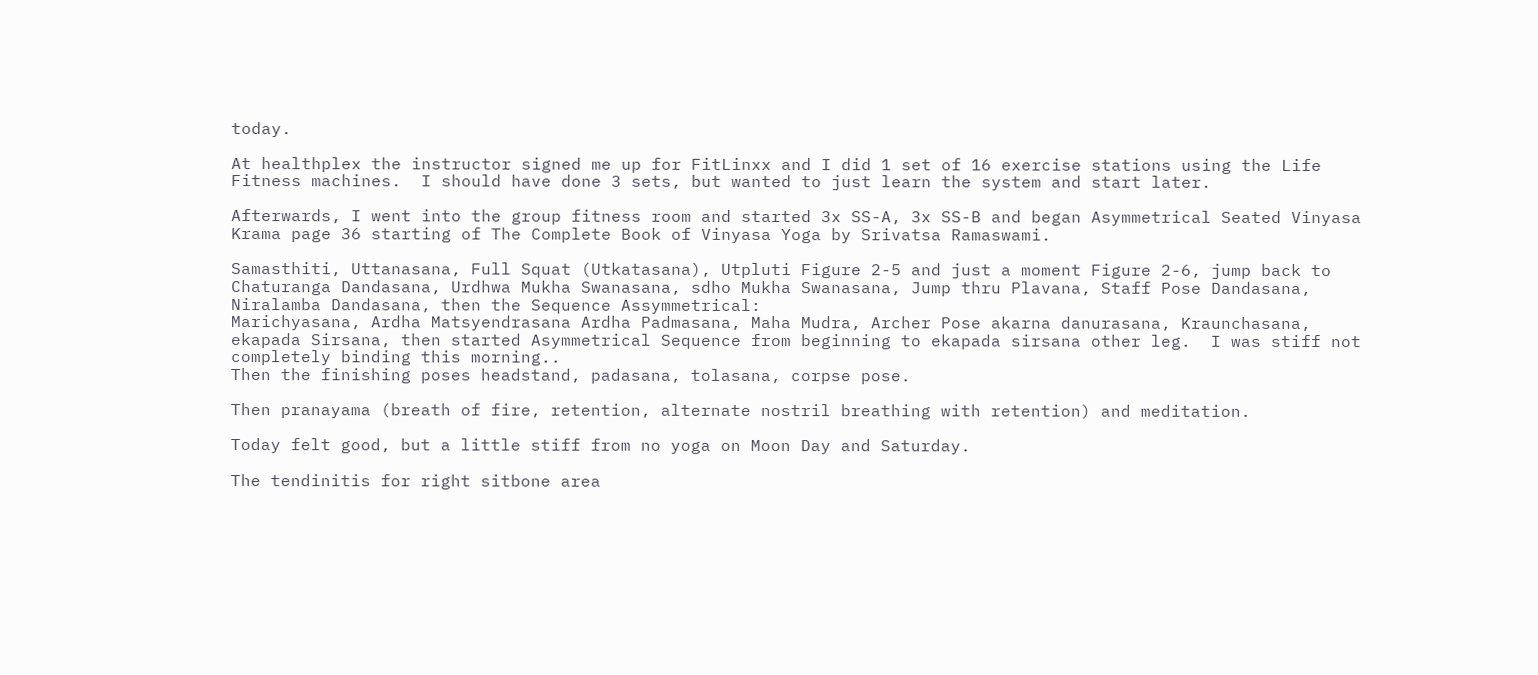today.

At healthplex the instructor signed me up for FitLinxx and I did 1 set of 16 exercise stations using the Life Fitness machines.  I should have done 3 sets, but wanted to just learn the system and start later.

Afterwards, I went into the group fitness room and started 3x SS-A, 3x SS-B and began Asymmetrical Seated Vinyasa Krama page 36 starting of The Complete Book of Vinyasa Yoga by Srivatsa Ramaswami.

Samasthiti, Uttanasana, Full Squat (Utkatasana), Utpluti Figure 2-5 and just a moment Figure 2-6, jump back to Chaturanga Dandasana, Urdhwa Mukha Swanasana, sdho Mukha Swanasana, Jump thru Plavana, Staff Pose Dandasana, Niralamba Dandasana, then the Sequence Assymmetrical:
Marichyasana, Ardha Matsyendrasana Ardha Padmasana, Maha Mudra, Archer Pose akarna danurasana, Kraunchasana, ekapada Sirsana, then started Asymmetrical Sequence from beginning to ekapada sirsana other leg.  I was stiff not completely binding this morning..
Then the finishing poses headstand, padasana, tolasana, corpse pose.

Then pranayama (breath of fire, retention, alternate nostril breathing with retention) and meditation.

Today felt good, but a little stiff from no yoga on Moon Day and Saturday.

The tendinitis for right sitbone area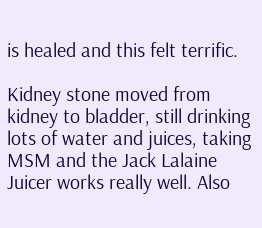is healed and this felt terrific.

Kidney stone moved from kidney to bladder, still drinking lots of water and juices, taking MSM and the Jack Lalaine Juicer works really well. Also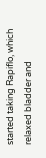started taking Rapiflo, which relaxed bladder and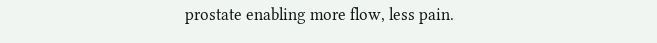prostate enabling more flow, less pain.